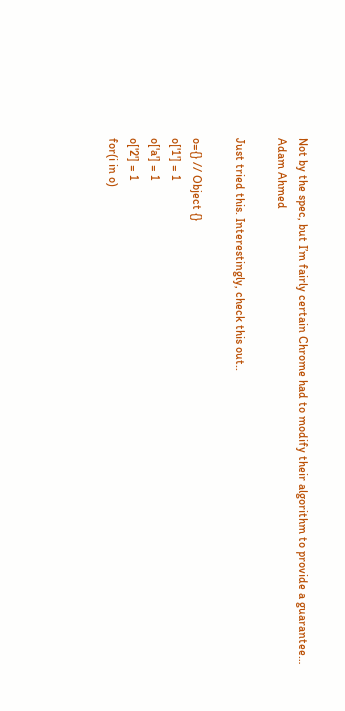Not by the spec, but I’m fairly certain Chrome had to modify their algorithm to provide a guarantee…
Adam Ahmed

Just tried this. Interestingly, check this out..

o={} // Object {}
o['1'] = 1
o['a'] = 1
o['2'] = 1
for(i in o)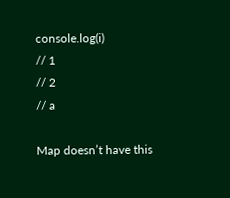console.log(i)
// 1
// 2
// a

Map doesn’t have this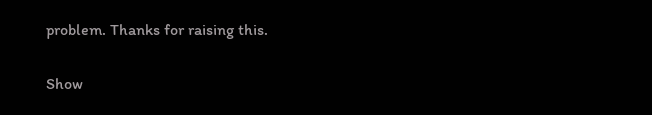problem. Thanks for raising this.

Show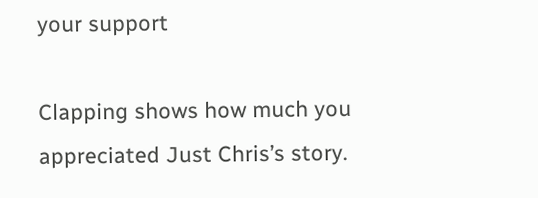your support

Clapping shows how much you appreciated Just Chris’s story.